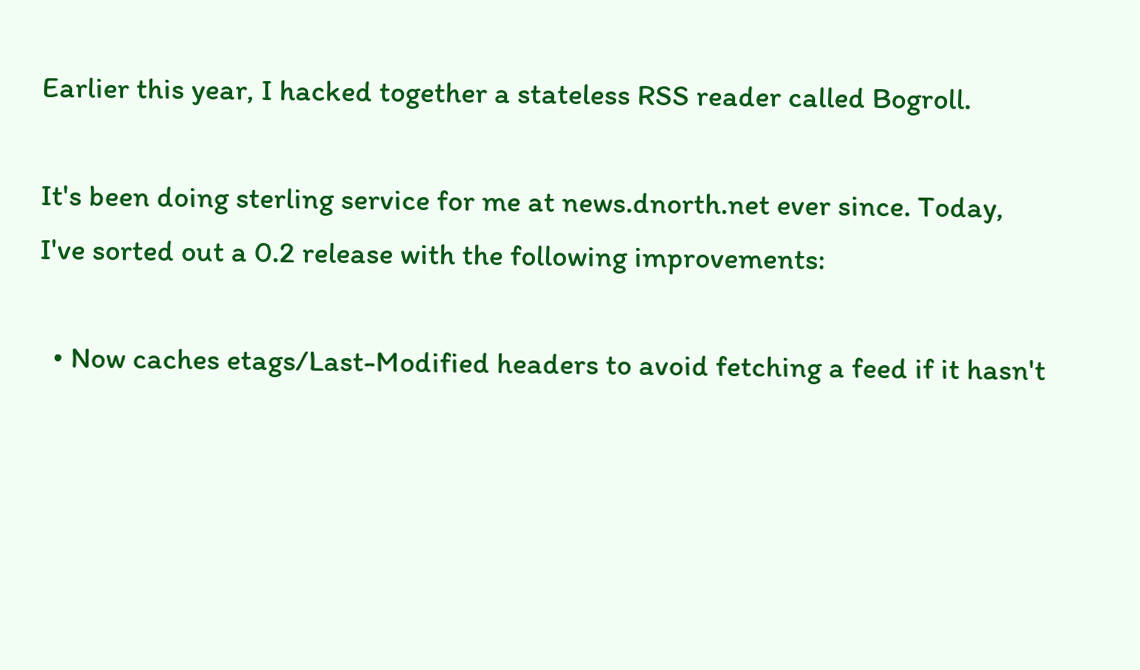Earlier this year, I hacked together a stateless RSS reader called Bogroll.

It's been doing sterling service for me at news.dnorth.net ever since. Today, I've sorted out a 0.2 release with the following improvements:

  • Now caches etags/Last-Modified headers to avoid fetching a feed if it hasn't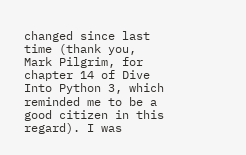changed since last time (thank you, Mark Pilgrim, for chapter 14 of Dive Into Python 3, which reminded me to be a good citizen in this regard). I was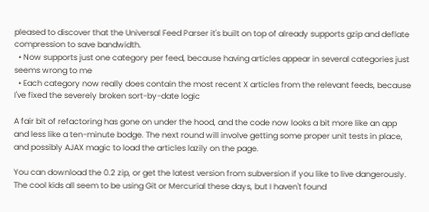pleased to discover that the Universal Feed Parser it's built on top of already supports gzip and deflate compression to save bandwidth.
  • Now supports just one category per feed, because having articles appear in several categories just seems wrong to me
  • Each category now really does contain the most recent X articles from the relevant feeds, because I've fixed the severely broken sort-by-date logic

A fair bit of refactoring has gone on under the hood, and the code now looks a bit more like an app and less like a ten-minute bodge. The next round will involve getting some proper unit tests in place, and possibly AJAX magic to load the articles lazily on the page.

You can download the 0.2 zip, or get the latest version from subversion if you like to live dangerously. The cool kids all seem to be using Git or Mercurial these days, but I haven't found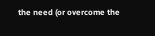the need (or overcome the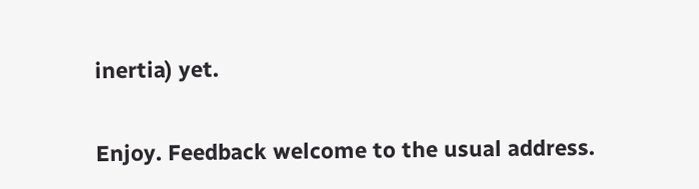inertia) yet.

Enjoy. Feedback welcome to the usual address.